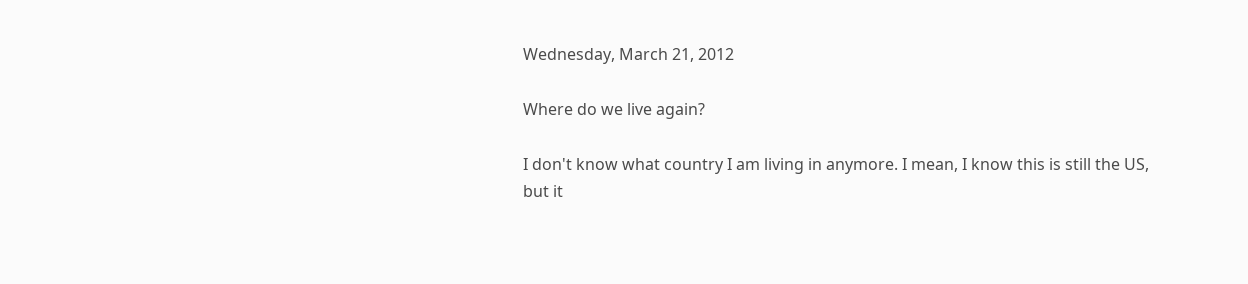Wednesday, March 21, 2012

Where do we live again?

I don't know what country I am living in anymore. I mean, I know this is still the US, but it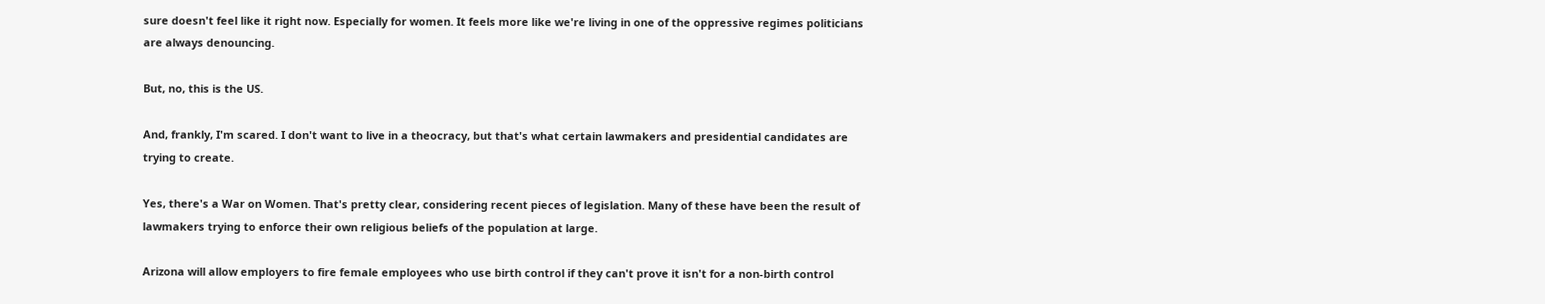sure doesn't feel like it right now. Especially for women. It feels more like we're living in one of the oppressive regimes politicians are always denouncing.

But, no, this is the US.

And, frankly, I'm scared. I don't want to live in a theocracy, but that's what certain lawmakers and presidential candidates are trying to create.

Yes, there's a War on Women. That's pretty clear, considering recent pieces of legislation. Many of these have been the result of lawmakers trying to enforce their own religious beliefs of the population at large.

Arizona will allow employers to fire female employees who use birth control if they can't prove it isn't for a non-birth control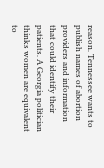reason. Tennessee wants to publish names of abortion providers and information that could identify their patients. A Georgia politician thinks women are equivalent to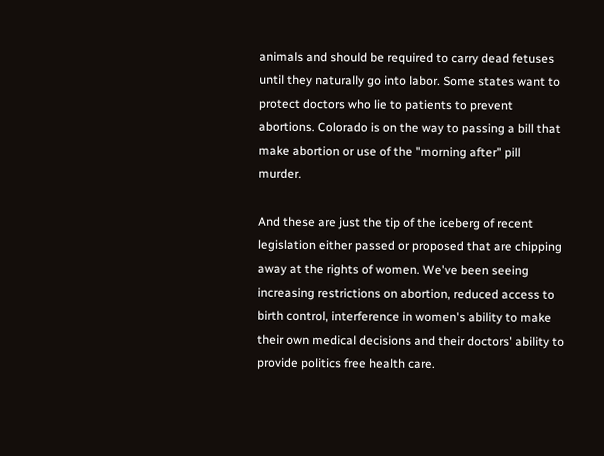animals and should be required to carry dead fetuses until they naturally go into labor. Some states want to protect doctors who lie to patients to prevent abortions. Colorado is on the way to passing a bill that make abortion or use of the "morning after" pill murder.

And these are just the tip of the iceberg of recent legislation either passed or proposed that are chipping away at the rights of women. We've been seeing increasing restrictions on abortion, reduced access to birth control, interference in women's ability to make their own medical decisions and their doctors' ability to provide politics free health care.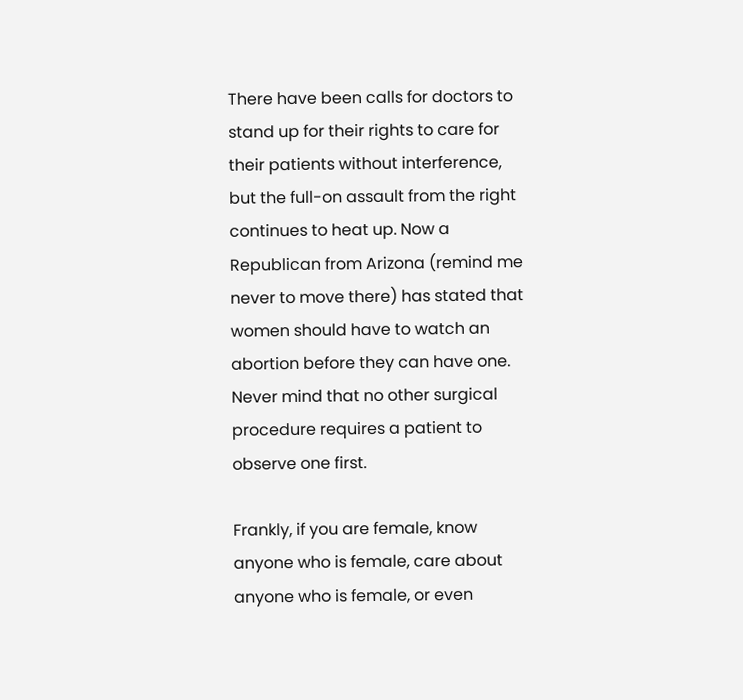There have been calls for doctors to stand up for their rights to care for their patients without interference, but the full-on assault from the right continues to heat up. Now a Republican from Arizona (remind me never to move there) has stated that women should have to watch an abortion before they can have one. Never mind that no other surgical procedure requires a patient to observe one first.

Frankly, if you are female, know anyone who is female, care about anyone who is female, or even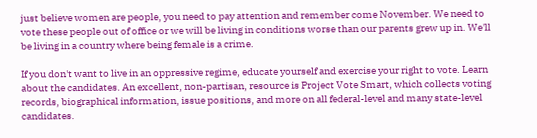just believe women are people, you need to pay attention and remember come November. We need to vote these people out of office or we will be living in conditions worse than our parents grew up in. We'll be living in a country where being female is a crime.

If you don't want to live in an oppressive regime, educate yourself and exercise your right to vote. Learn about the candidates. An excellent, non-partisan, resource is Project Vote Smart, which collects voting records, biographical information, issue positions, and more on all federal-level and many state-level candidates.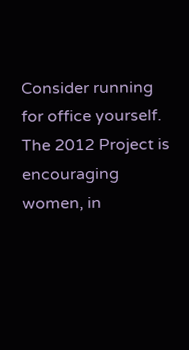Consider running for office yourself. The 2012 Project is encouraging women, in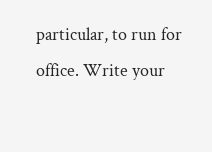particular, to run for office. Write your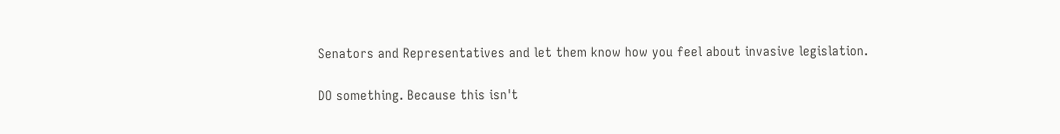Senators and Representatives and let them know how you feel about invasive legislation.

DO something. Because this isn't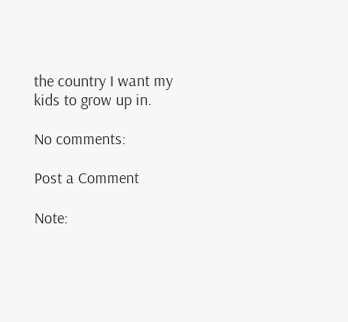the country I want my kids to grow up in.

No comments:

Post a Comment

Note: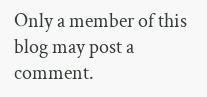Only a member of this blog may post a comment.